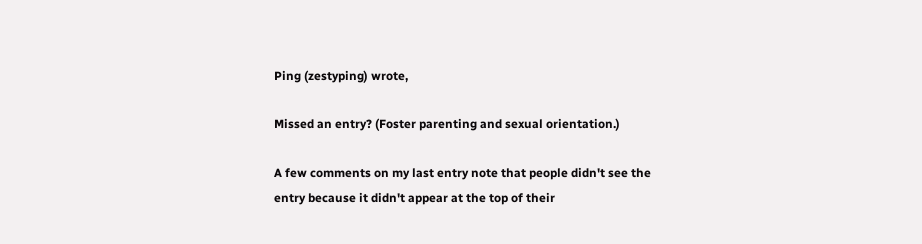Ping (zestyping) wrote,

Missed an entry? (Foster parenting and sexual orientation.)

A few comments on my last entry note that people didn't see the entry because it didn't appear at the top of their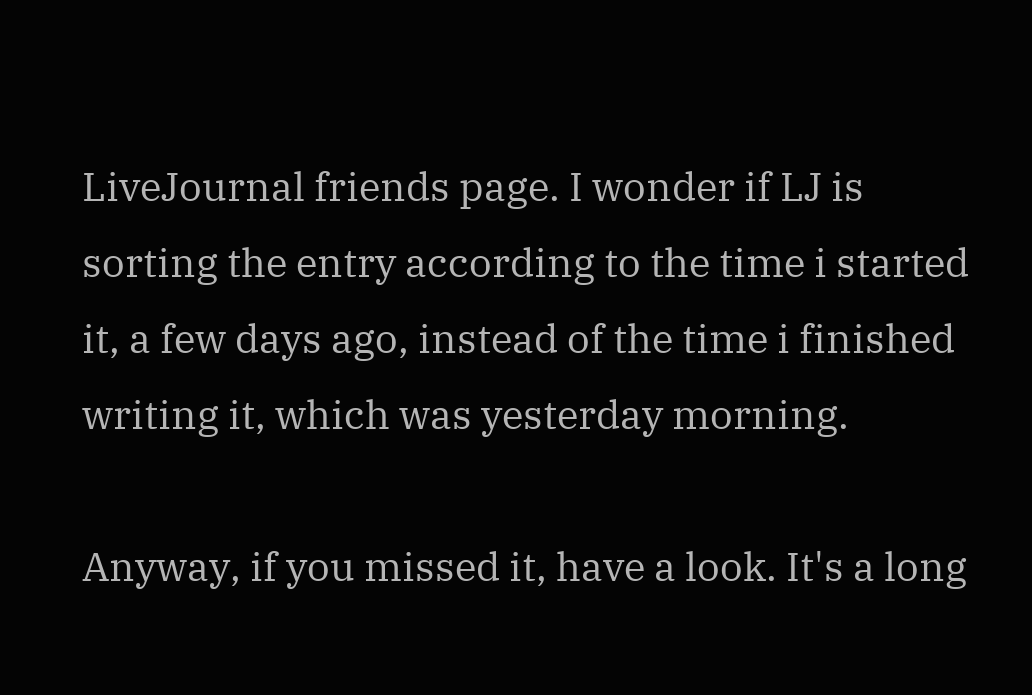LiveJournal friends page. I wonder if LJ is sorting the entry according to the time i started it, a few days ago, instead of the time i finished writing it, which was yesterday morning.

Anyway, if you missed it, have a look. It's a long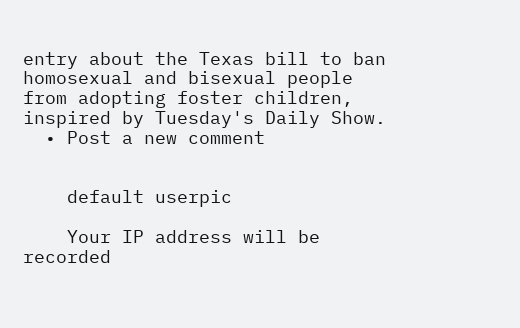entry about the Texas bill to ban homosexual and bisexual people from adopting foster children, inspired by Tuesday's Daily Show.
  • Post a new comment


    default userpic

    Your IP address will be recorded